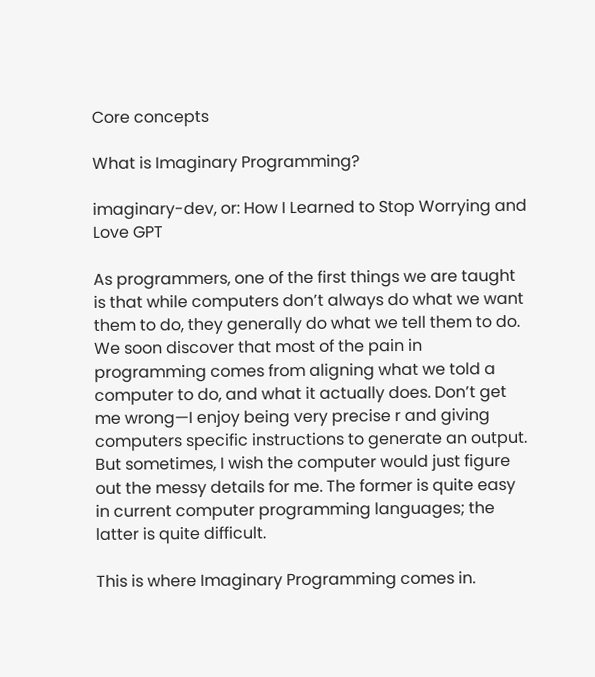Core concepts

What is Imaginary Programming?

imaginary-dev, or: How I Learned to Stop Worrying and Love GPT

As programmers, one of the first things we are taught is that while computers don’t always do what we want them to do, they generally do what we tell them to do. We soon discover that most of the pain in programming comes from aligning what we told a computer to do, and what it actually does. Don’t get me wrong—I enjoy being very precise r and giving computers specific instructions to generate an output. But sometimes, I wish the computer would just figure out the messy details for me. The former is quite easy in current computer programming languages; the latter is quite difficult.

This is where Imaginary Programming comes in.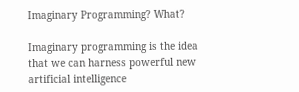Imaginary Programming? What?

Imaginary programming is the idea that we can harness powerful new artificial intelligence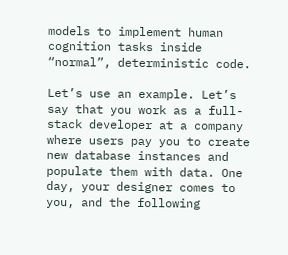models to implement human cognition tasks inside “normal”, deterministic code.

Let’s use an example. Let’s say that you work as a full-stack developer at a company where users pay you to create new database instances and populate them with data. One day, your designer comes to you, and the following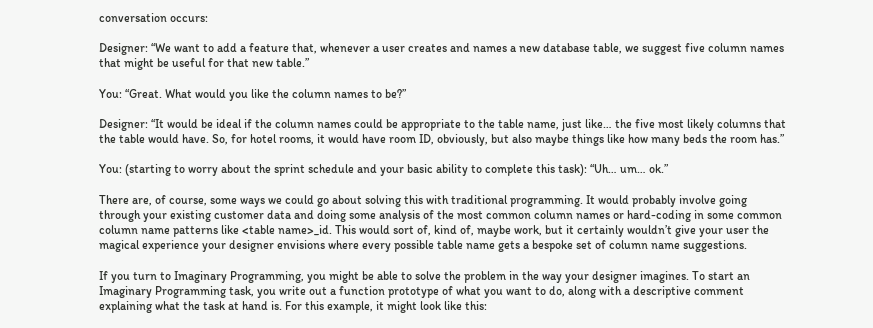conversation occurs:

Designer: “We want to add a feature that, whenever a user creates and names a new database table, we suggest five column names that might be useful for that new table.”

You: “Great. What would you like the column names to be?”

Designer: “It would be ideal if the column names could be appropriate to the table name, just like… the five most likely columns that the table would have. So, for hotel rooms, it would have room ID, obviously, but also maybe things like how many beds the room has.”

You: (starting to worry about the sprint schedule and your basic ability to complete this task): “Uh… um… ok.”

There are, of course, some ways we could go about solving this with traditional programming. It would probably involve going through your existing customer data and doing some analysis of the most common column names or hard-coding in some common column name patterns like <table name>_id. This would sort of, kind of, maybe work, but it certainly wouldn’t give your user the magical experience your designer envisions where every possible table name gets a bespoke set of column name suggestions.

If you turn to Imaginary Programming, you might be able to solve the problem in the way your designer imagines. To start an Imaginary Programming task, you write out a function prototype of what you want to do, along with a descriptive comment explaining what the task at hand is. For this example, it might look like this: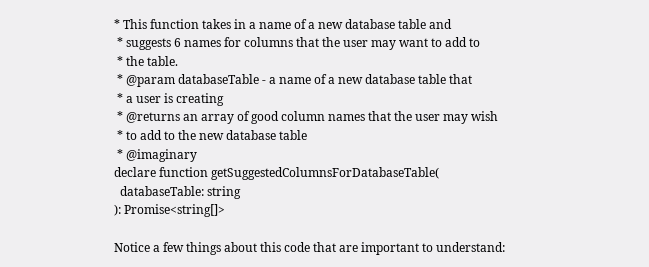* This function takes in a name of a new database table and
 * suggests 6 names for columns that the user may want to add to
 * the table.
 * @param databaseTable - a name of a new database table that
 * a user is creating
 * @returns an array of good column names that the user may wish
 * to add to the new database table
 * @imaginary
declare function getSuggestedColumnsForDatabaseTable(
  databaseTable: string
): Promise<string[]>

Notice a few things about this code that are important to understand: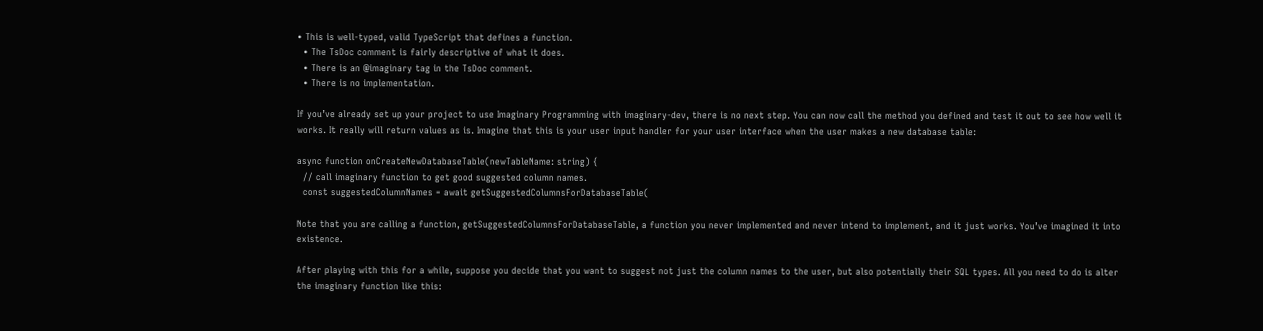• This is well-typed, valid TypeScript that defines a function.
  • The TsDoc comment is fairly descriptive of what it does.
  • There is an @imaginary tag in the TsDoc comment.
  • There is no implementation.

If you’ve already set up your project to use Imaginary Programming with imaginary-dev, there is no next step. You can now call the method you defined and test it out to see how well it works. It really will return values as is. Imagine that this is your user input handler for your user interface when the user makes a new database table:

async function onCreateNewDatabaseTable(newTableName: string) {
  // call imaginary function to get good suggested column names.
  const suggestedColumnNames = await getSuggestedColumnsForDatabaseTable(

Note that you are calling a function, getSuggestedColumnsForDatabaseTable, a function you never implemented and never intend to implement, and it just works. You’ve imagined it into existence.

After playing with this for a while, suppose you decide that you want to suggest not just the column names to the user, but also potentially their SQL types. All you need to do is alter the imaginary function like this: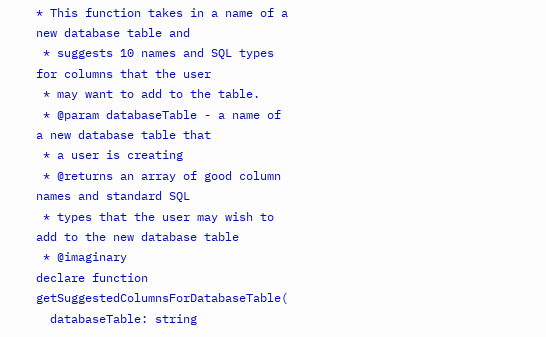* This function takes in a name of a new database table and
 * suggests 10 names and SQL types for columns that the user
 * may want to add to the table.
 * @param databaseTable - a name of a new database table that
 * a user is creating
 * @returns an array of good column names and standard SQL
 * types that the user may wish to add to the new database table
 * @imaginary
declare function getSuggestedColumnsForDatabaseTable(
  databaseTable: string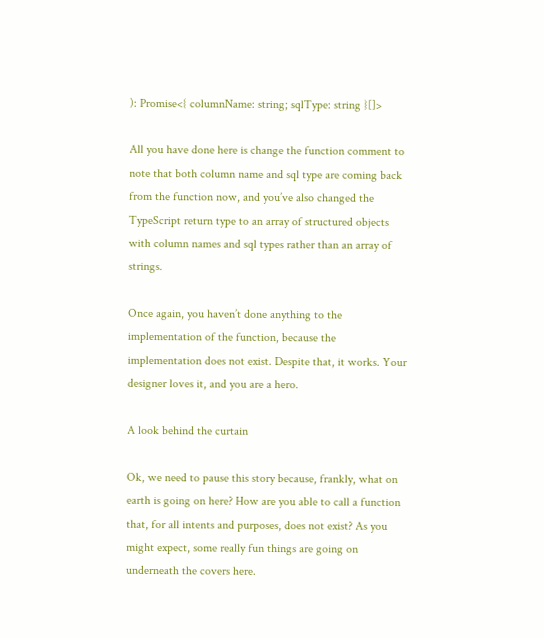): Promise<{ columnName: string; sqlType: string }[]>

All you have done here is change the function comment to note that both column name and sql type are coming back from the function now, and you’ve also changed the TypeScript return type to an array of structured objects with column names and sql types rather than an array of strings.

Once again, you haven’t done anything to the implementation of the function, because the implementation does not exist. Despite that, it works. Your designer loves it, and you are a hero.

A look behind the curtain

Ok, we need to pause this story because, frankly, what on earth is going on here? How are you able to call a function that, for all intents and purposes, does not exist? As you might expect, some really fun things are going on underneath the covers here.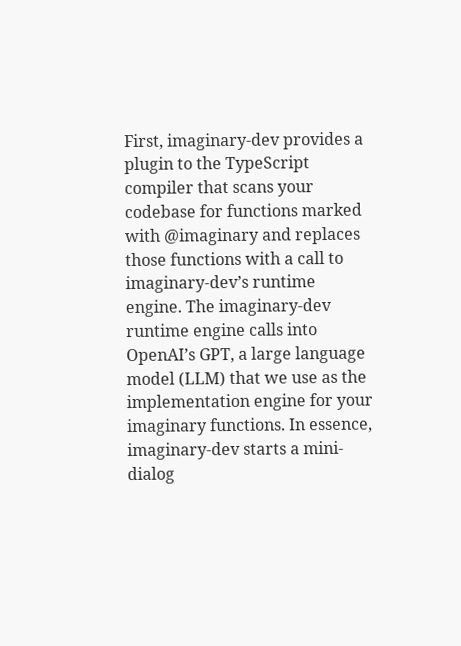First, imaginary-dev provides a plugin to the TypeScript compiler that scans your codebase for functions marked with @imaginary and replaces those functions with a call to imaginary-dev’s runtime engine. The imaginary-dev runtime engine calls into OpenAI’s GPT, a large language model (LLM) that we use as the implementation engine for your imaginary functions. In essence, imaginary-dev starts a mini-dialog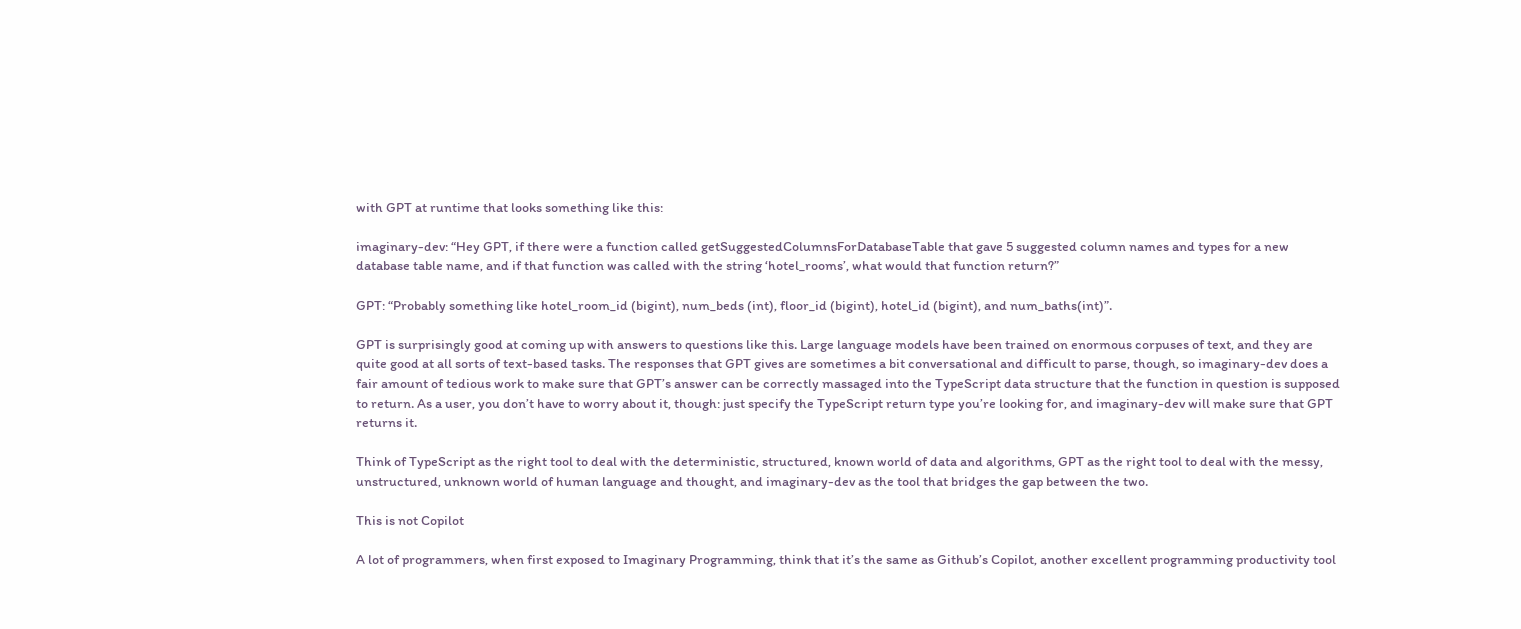with GPT at runtime that looks something like this:

imaginary-dev: “Hey GPT, if there were a function called getSuggestedColumnsForDatabaseTable that gave 5 suggested column names and types for a new database table name, and if that function was called with the string ‘hotel_rooms’, what would that function return?”

GPT: “Probably something like hotel_room_id (bigint), num_beds (int), floor_id (bigint), hotel_id (bigint), and num_baths(int)”.

GPT is surprisingly good at coming up with answers to questions like this. Large language models have been trained on enormous corpuses of text, and they are quite good at all sorts of text-based tasks. The responses that GPT gives are sometimes a bit conversational and difficult to parse, though, so imaginary-dev does a fair amount of tedious work to make sure that GPT’s answer can be correctly massaged into the TypeScript data structure that the function in question is supposed to return. As a user, you don’t have to worry about it, though: just specify the TypeScript return type you’re looking for, and imaginary-dev will make sure that GPT returns it.

Think of TypeScript as the right tool to deal with the deterministic, structured, known world of data and algorithms, GPT as the right tool to deal with the messy, unstructured, unknown world of human language and thought, and imaginary-dev as the tool that bridges the gap between the two.

This is not Copilot

A lot of programmers, when first exposed to Imaginary Programming, think that it’s the same as Github’s Copilot, another excellent programming productivity tool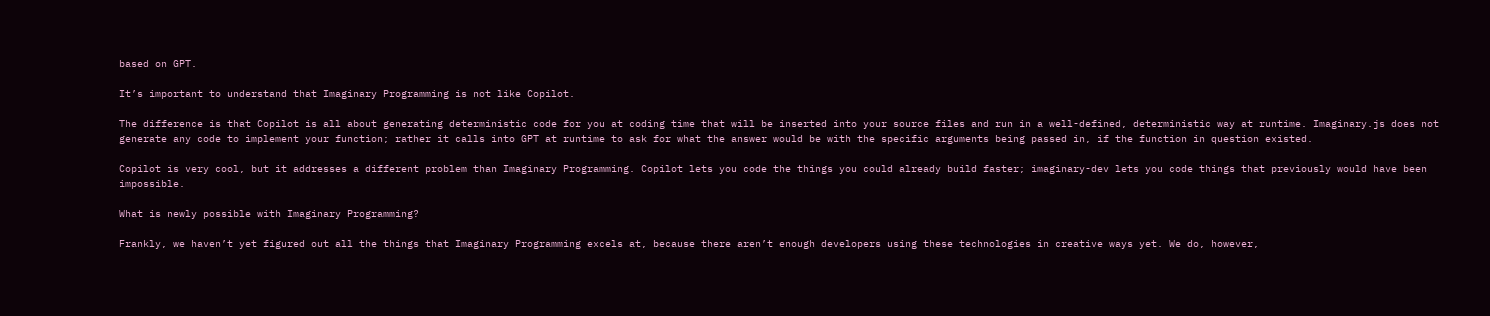based on GPT.

It’s important to understand that Imaginary Programming is not like Copilot.

The difference is that Copilot is all about generating deterministic code for you at coding time that will be inserted into your source files and run in a well-defined, deterministic way at runtime. Imaginary.js does not generate any code to implement your function; rather it calls into GPT at runtime to ask for what the answer would be with the specific arguments being passed in, if the function in question existed.

Copilot is very cool, but it addresses a different problem than Imaginary Programming. Copilot lets you code the things you could already build faster; imaginary-dev lets you code things that previously would have been impossible.

What is newly possible with Imaginary Programming?

Frankly, we haven’t yet figured out all the things that Imaginary Programming excels at, because there aren’t enough developers using these technologies in creative ways yet. We do, however,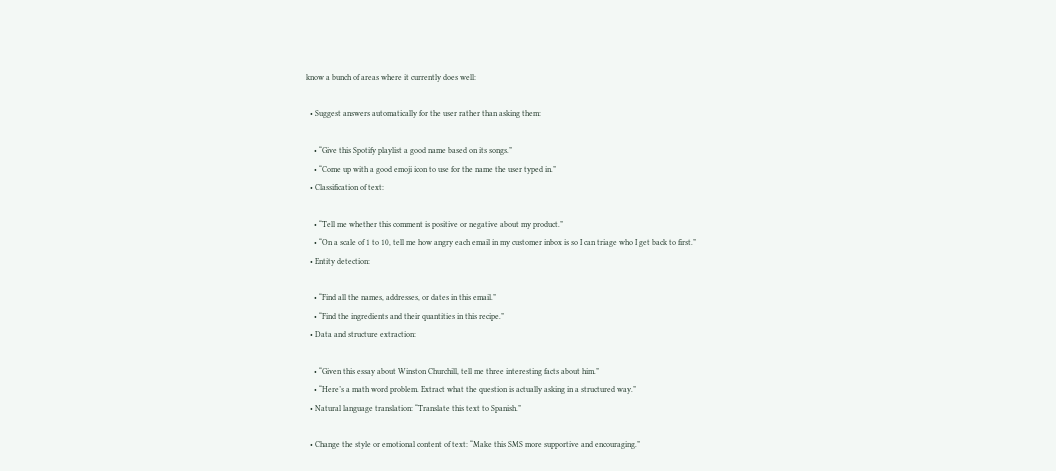know a bunch of areas where it currently does well:

  • Suggest answers automatically for the user rather than asking them:

    • “Give this Spotify playlist a good name based on its songs.”
    • “Come up with a good emoji icon to use for the name the user typed in.”
  • Classification of text:

    • “Tell me whether this comment is positive or negative about my product.”
    • “On a scale of 1 to 10, tell me how angry each email in my customer inbox is so I can triage who I get back to first.”
  • Entity detection:

    • “Find all the names, addresses, or dates in this email.”
    • “Find the ingredients and their quantities in this recipe.”
  • Data and structure extraction:

    • “Given this essay about Winston Churchill, tell me three interesting facts about him.”
    • “Here’s a math word problem. Extract what the question is actually asking in a structured way.”
  • Natural language translation: “Translate this text to Spanish.”

  • Change the style or emotional content of text: “Make this SMS more supportive and encouraging.”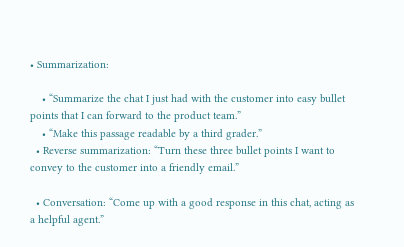• Summarization:

    • “Summarize the chat I just had with the customer into easy bullet points that I can forward to the product team.”
    • “Make this passage readable by a third grader.”
  • Reverse summarization: “Turn these three bullet points I want to convey to the customer into a friendly email.”

  • Conversation: “Come up with a good response in this chat, acting as a helpful agent.”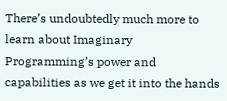There’s undoubtedly much more to learn about Imaginary Programming’s power and capabilities as we get it into the hands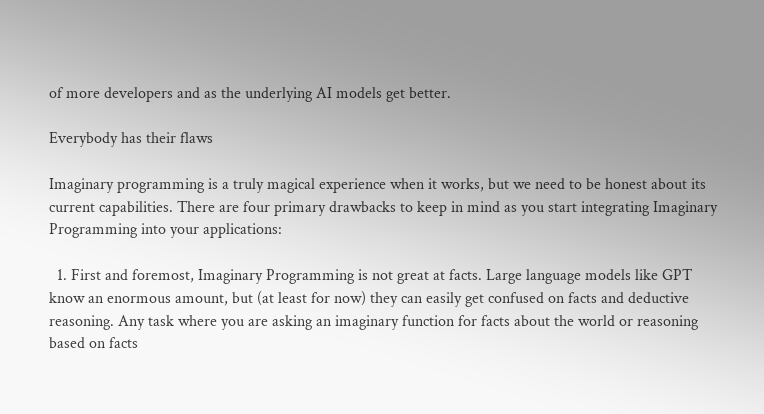of more developers and as the underlying AI models get better.

Everybody has their flaws

Imaginary programming is a truly magical experience when it works, but we need to be honest about its current capabilities. There are four primary drawbacks to keep in mind as you start integrating Imaginary Programming into your applications:

  1. First and foremost, Imaginary Programming is not great at facts. Large language models like GPT know an enormous amount, but (at least for now) they can easily get confused on facts and deductive reasoning. Any task where you are asking an imaginary function for facts about the world or reasoning based on facts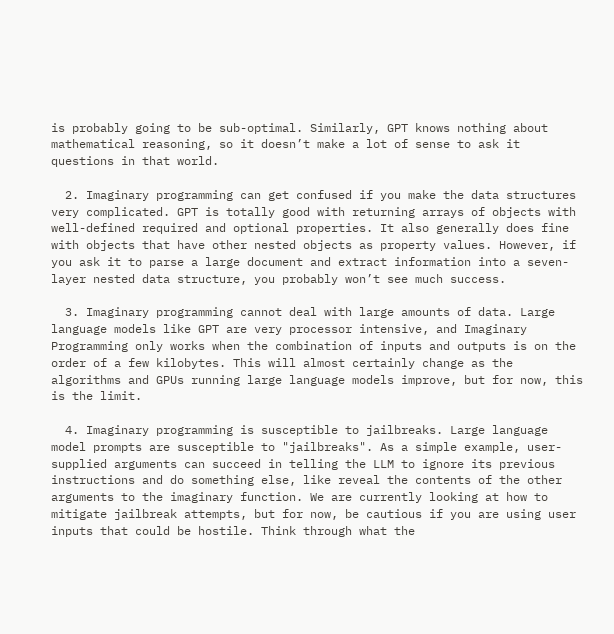is probably going to be sub-optimal. Similarly, GPT knows nothing about mathematical reasoning, so it doesn’t make a lot of sense to ask it questions in that world.

  2. Imaginary programming can get confused if you make the data structures very complicated. GPT is totally good with returning arrays of objects with well-defined required and optional properties. It also generally does fine with objects that have other nested objects as property values. However, if you ask it to parse a large document and extract information into a seven-layer nested data structure, you probably won’t see much success.

  3. Imaginary programming cannot deal with large amounts of data. Large language models like GPT are very processor intensive, and Imaginary Programming only works when the combination of inputs and outputs is on the order of a few kilobytes. This will almost certainly change as the algorithms and GPUs running large language models improve, but for now, this is the limit.

  4. Imaginary programming is susceptible to jailbreaks. Large language model prompts are susceptible to "jailbreaks". As a simple example, user-supplied arguments can succeed in telling the LLM to ignore its previous instructions and do something else, like reveal the contents of the other arguments to the imaginary function. We are currently looking at how to mitigate jailbreak attempts, but for now, be cautious if you are using user inputs that could be hostile. Think through what the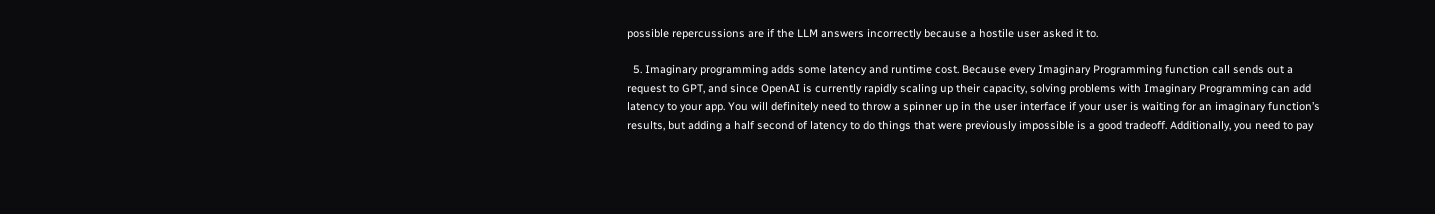possible repercussions are if the LLM answers incorrectly because a hostile user asked it to.

  5. Imaginary programming adds some latency and runtime cost. Because every Imaginary Programming function call sends out a request to GPT, and since OpenAI is currently rapidly scaling up their capacity, solving problems with Imaginary Programming can add latency to your app. You will definitely need to throw a spinner up in the user interface if your user is waiting for an imaginary function’s results, but adding a half second of latency to do things that were previously impossible is a good tradeoff. Additionally, you need to pay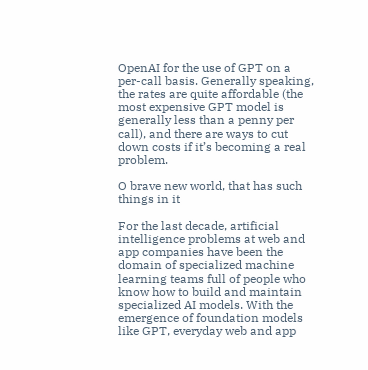OpenAI for the use of GPT on a per-call basis. Generally speaking, the rates are quite affordable (the most expensive GPT model is generally less than a penny per call), and there are ways to cut down costs if it’s becoming a real problem.

O brave new world, that has such things in it

For the last decade, artificial intelligence problems at web and app companies have been the domain of specialized machine learning teams full of people who know how to build and maintain specialized AI models. With the emergence of foundation models like GPT, everyday web and app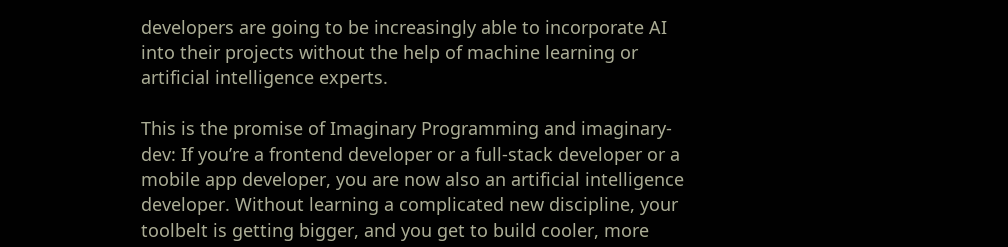developers are going to be increasingly able to incorporate AI into their projects without the help of machine learning or artificial intelligence experts.

This is the promise of Imaginary Programming and imaginary-dev: If you’re a frontend developer or a full-stack developer or a mobile app developer, you are now also an artificial intelligence developer. Without learning a complicated new discipline, your toolbelt is getting bigger, and you get to build cooler, more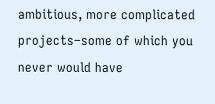ambitious, more complicated projects–some of which you never would have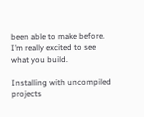been able to make before. I’m really excited to see what you build.

Installing with uncompiled projects